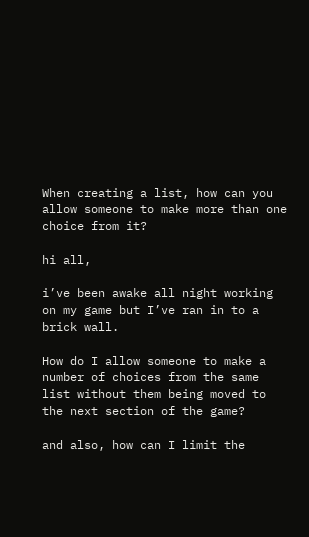When creating a list, how can you allow someone to make more than one choice from it?

hi all,

i’ve been awake all night working on my game but I’ve ran in to a brick wall.

How do I allow someone to make a number of choices from the same list without them being moved to the next section of the game?

and also, how can I limit the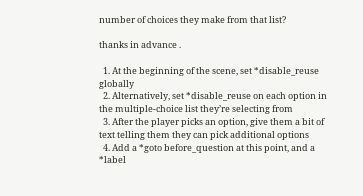number of choices they make from that list?

thanks in advance .

  1. At the beginning of the scene, set *disable_reuse globally
  2. Alternatively, set *disable_reuse on each option in the multiple-choice list they’re selecting from
  3. After the player picks an option, give them a bit of text telling them they can pick additional options
  4. Add a *goto before_question at this point, and a *label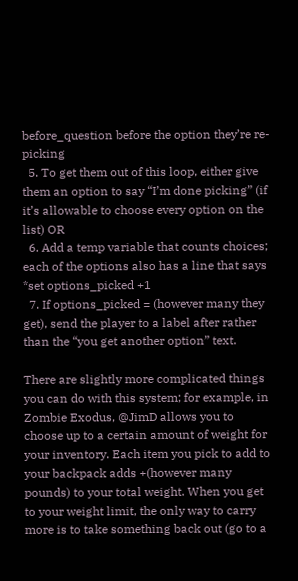before_question before the option they’re re-picking
  5. To get them out of this loop, either give them an option to say “I’m done picking” (if it’s allowable to choose every option on the list) OR
  6. Add a temp variable that counts choices; each of the options also has a line that says *set options_picked +1
  7. If options_picked = (however many they get), send the player to a label after rather than the “you get another option” text.

There are slightly more complicated things you can do with this system; for example, in Zombie Exodus, @JimD allows you to choose up to a certain amount of weight for your inventory. Each item you pick to add to your backpack adds +(however many pounds) to your total weight. When you get to your weight limit, the only way to carry more is to take something back out (go to a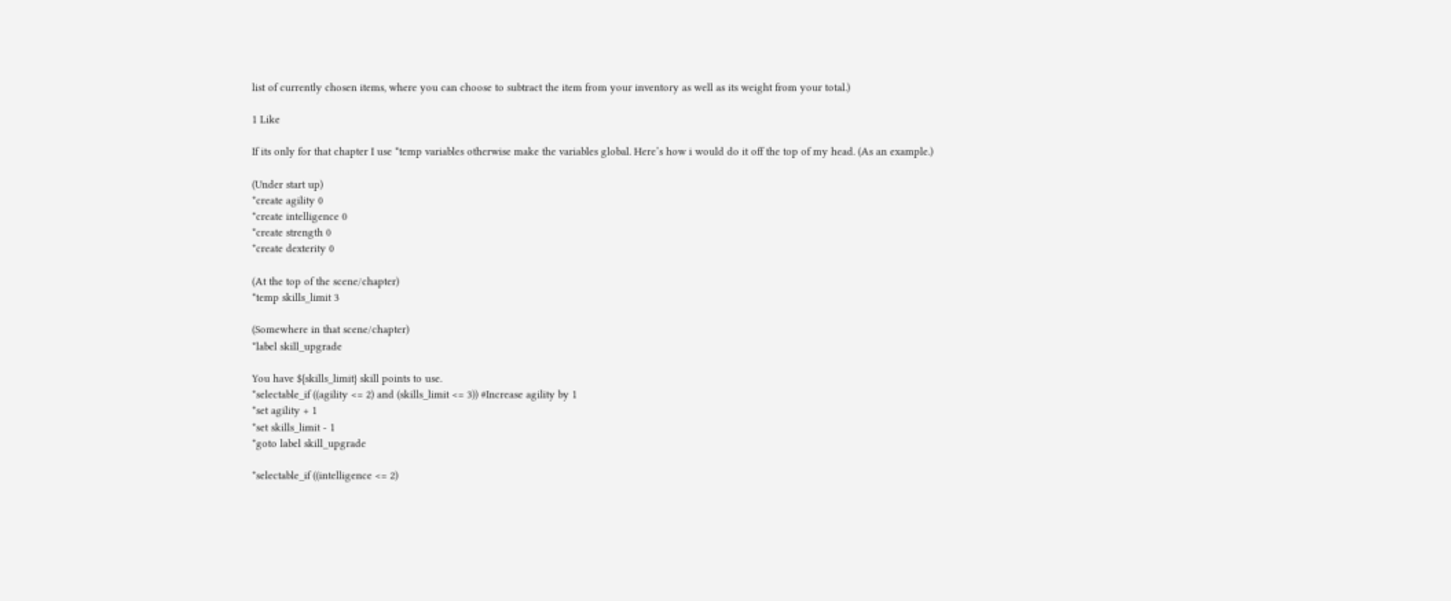list of currently chosen items, where you can choose to subtract the item from your inventory as well as its weight from your total.)

1 Like

If its only for that chapter I use *temp variables otherwise make the variables global. Here’s how i would do it off the top of my head. (As an example.)

(Under start up)
*create agility 0
*create intelligence 0
*create strength 0
*create dexterity 0

(At the top of the scene/chapter)
*temp skills_limit 3

(Somewhere in that scene/chapter)
*label skill_upgrade

You have ${skills_limit} skill points to use.
*selectable_if ((agility <= 2) and (skills_limit <= 3)) #Increase agility by 1
*set agility + 1
*set skills_limit - 1
*goto label skill_upgrade

*selectable_if ((intelligence <= 2)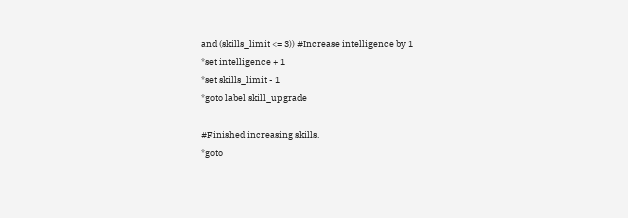and (skills_limit <= 3)) #Increase intelligence by 1
*set intelligence + 1
*set skills_limit - 1
*goto label skill_upgrade

#Finished increasing skills.
*goto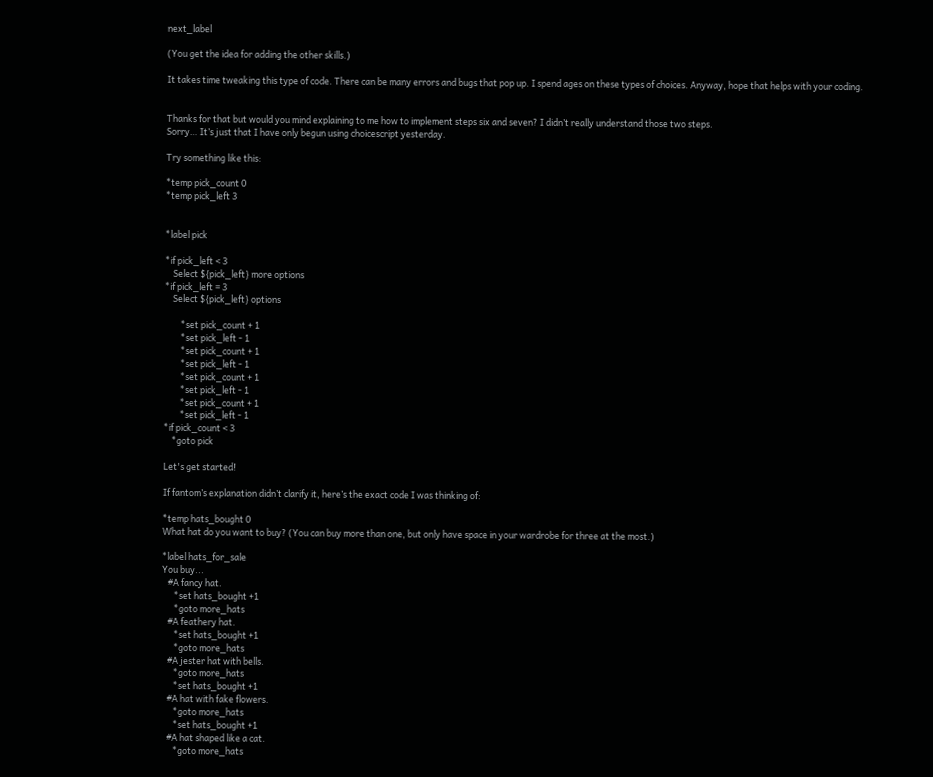next_label

(You get the idea for adding the other skills.)

It takes time tweaking this type of code. There can be many errors and bugs that pop up. I spend ages on these types of choices. Anyway, hope that helps with your coding.


Thanks for that but would you mind explaining to me how to implement steps six and seven? I didn’t really understand those two steps.
Sorry… It’s just that I have only begun using choicescript yesterday.

Try something like this:

*temp pick_count 0
*temp pick_left 3


*label pick

*if pick_left < 3
    Select ${pick_left} more options
*if pick_left = 3
    Select ${pick_left} options

        *set pick_count + 1
        *set pick_left - 1
        *set pick_count + 1
        *set pick_left - 1
        *set pick_count + 1
        *set pick_left - 1
        *set pick_count + 1
        *set pick_left - 1
*if pick_count < 3
    *goto pick

Let's get started!

If fantom’s explanation didn’t clarify it, here’s the exact code I was thinking of:

*temp hats_bought 0
What hat do you want to buy? (You can buy more than one, but only have space in your wardrobe for three at the most.)

*label hats_for_sale
You buy...
   #A fancy hat.
      *set hats_bought +1
      *goto more_hats
   #A feathery hat.
      *set hats_bought +1
      *goto more_hats
   #A jester hat with bells.
      *goto more_hats
      *set hats_bought +1
   #A hat with fake flowers.
      *goto more_hats
      *set hats_bought +1
   #A hat shaped like a cat.
      *goto more_hats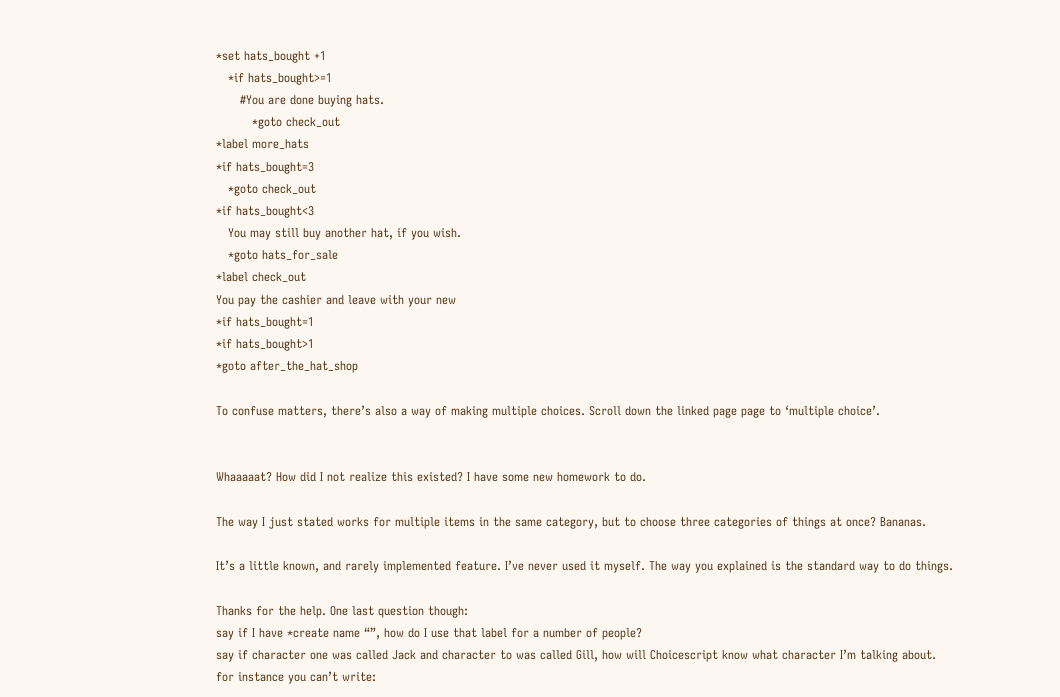*set hats_bought +1
   *if hats_bought>=1
      #You are done buying hats.
         *goto check_out
*label more_hats
*if hats_bought=3
   *goto check_out
*if hats_bought<3
   You may still buy another hat, if you wish.
   *goto hats_for_sale
*label check_out
You pay the cashier and leave with your new
*if hats_bought=1
*if hats_bought>1
*goto after_the_hat_shop

To confuse matters, there’s also a way of making multiple choices. Scroll down the linked page page to ‘multiple choice’.


Whaaaaat? How did I not realize this existed? I have some new homework to do.

The way I just stated works for multiple items in the same category, but to choose three categories of things at once? Bananas.

It’s a little known, and rarely implemented feature. I’ve never used it myself. The way you explained is the standard way to do things.

Thanks for the help. One last question though:
say if I have *create name “”, how do I use that label for a number of people?
say if character one was called Jack and character to was called Gill, how will Choicescript know what character I’m talking about.
for instance you can’t write: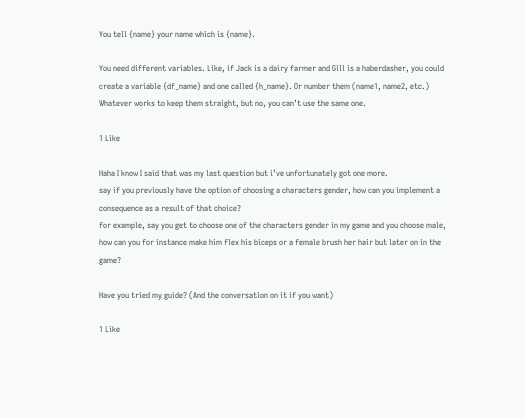You tell {name} your name which is {name}.

You need different variables. Like, if Jack is a dairy farmer and Gill is a haberdasher, you could create a variable {df_name} and one called {h_name}. Or number them (name1, name2, etc.) Whatever works to keep them straight, but no, you can’t use the same one.

1 Like

Haha I know I said that was my last question but i’ve unfortunately got one more.
say if you previously have the option of choosing a characters gender, how can you implement a consequence as a result of that choice?
for example, say you get to choose one of the characters gender in my game and you choose male, how can you for instance make him flex his biceps or a female brush her hair but later on in the game?

Have you tried my guide? (And the conversation on it if you want)

1 Like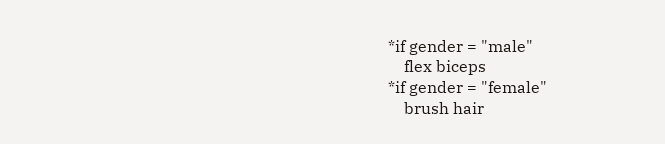*if gender = "male"
    flex biceps
*if gender = "female"
    brush hair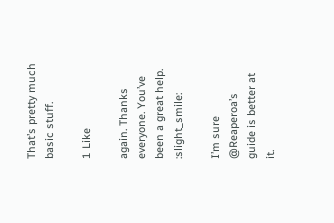That’s pretty much basic stuff.

1 Like

again. Thanks everyone. You’ve been a great help. :slight_smile:

I’m sure @Reaperoa’s guide is better at it.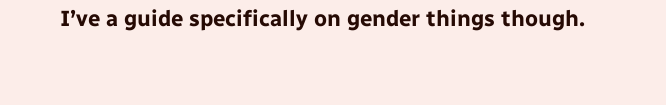I’ve a guide specifically on gender things though.